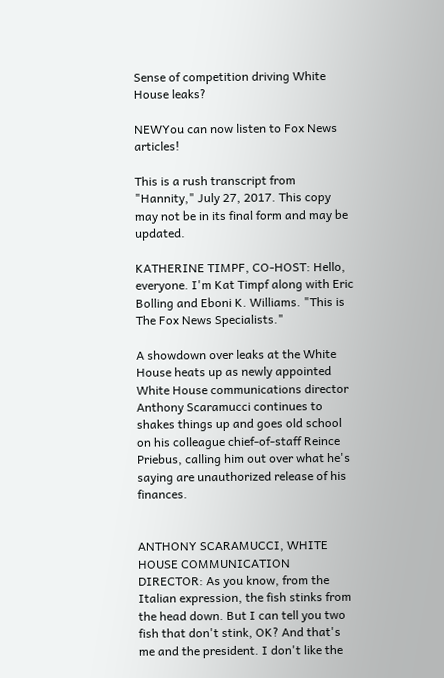Sense of competition driving White House leaks?

NEWYou can now listen to Fox News articles!

This is a rush transcript from "Hannity," July 27, 2017. This copy may not be in its final form and may be updated.

KATHERINE TIMPF, CO-HOST: Hello, everyone. I'm Kat Timpf along with Eric Bolling and Eboni K. Williams. "This is The Fox News Specialists."

A showdown over leaks at the White House heats up as newly appointed White House communications director Anthony Scaramucci continues to shakes things up and goes old school on his colleague chief-of-staff Reince Priebus, calling him out over what he's saying are unauthorized release of his finances.


ANTHONY SCARAMUCCI, WHITE HOUSE COMMUNICATION DIRECTOR: As you know, from the Italian expression, the fish stinks from the head down. But I can tell you two fish that don't stink, OK? And that's me and the president. I don't like the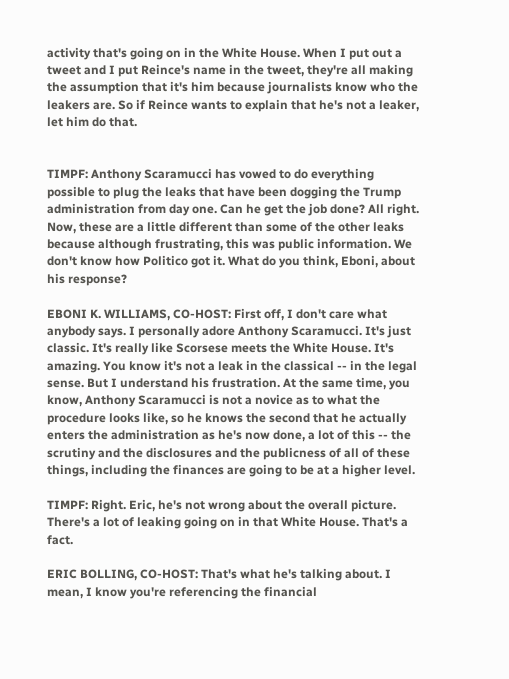activity that's going on in the White House. When I put out a tweet and I put Reince's name in the tweet, they're all making the assumption that it's him because journalists know who the leakers are. So if Reince wants to explain that he's not a leaker, let him do that.


TIMPF: Anthony Scaramucci has vowed to do everything possible to plug the leaks that have been dogging the Trump administration from day one. Can he get the job done? All right. Now, these are a little different than some of the other leaks because although frustrating, this was public information. We don't know how Politico got it. What do you think, Eboni, about his response?

EBONI K. WILLIAMS, CO-HOST: First off, I don't care what anybody says. I personally adore Anthony Scaramucci. It's just classic. It's really like Scorsese meets the White House. It's amazing. You know it's not a leak in the classical -- in the legal sense. But I understand his frustration. At the same time, you know, Anthony Scaramucci is not a novice as to what the procedure looks like, so he knows the second that he actually enters the administration as he's now done, a lot of this -- the scrutiny and the disclosures and the publicness of all of these things, including the finances are going to be at a higher level.

TIMPF: Right. Eric, he's not wrong about the overall picture. There's a lot of leaking going on in that White House. That's a fact.

ERIC BOLLING, CO-HOST: That's what he's talking about. I mean, I know you're referencing the financial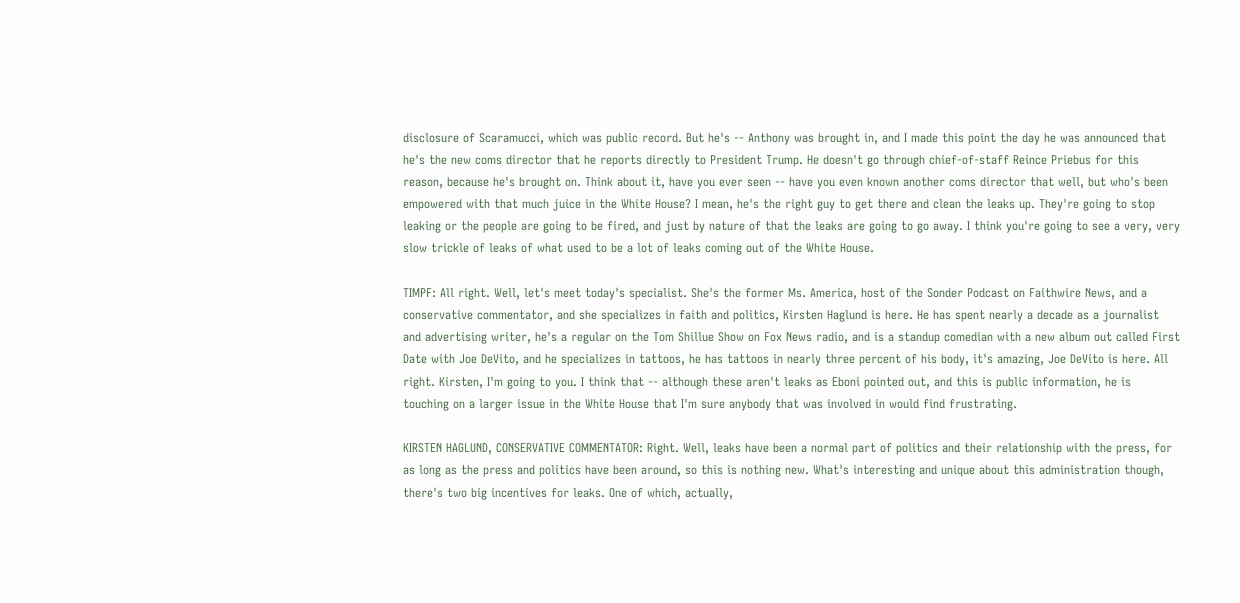disclosure of Scaramucci, which was public record. But he's -- Anthony was brought in, and I made this point the day he was announced that he's the new coms director that he reports directly to President Trump. He doesn't go through chief-of-staff Reince Priebus for this reason, because he's brought on. Think about it, have you ever seen -- have you even known another coms director that well, but who's been empowered with that much juice in the White House? I mean, he's the right guy to get there and clean the leaks up. They're going to stop leaking or the people are going to be fired, and just by nature of that the leaks are going to go away. I think you're going to see a very, very slow trickle of leaks of what used to be a lot of leaks coming out of the White House.

TIMPF: All right. Well, let's meet today's specialist. She's the former Ms. America, host of the Sonder Podcast on Faithwire News, and a conservative commentator, and she specializes in faith and politics, Kirsten Haglund is here. He has spent nearly a decade as a journalist and advertising writer, he's a regular on the Tom Shillue Show on Fox News radio, and is a standup comedian with a new album out called First Date with Joe DeVito, and he specializes in tattoos, he has tattoos in nearly three percent of his body, it's amazing, Joe DeVito is here. All right. Kirsten, I'm going to you. I think that -- although these aren't leaks as Eboni pointed out, and this is public information, he is touching on a larger issue in the White House that I'm sure anybody that was involved in would find frustrating.

KIRSTEN HAGLUND, CONSERVATIVE COMMENTATOR: Right. Well, leaks have been a normal part of politics and their relationship with the press, for as long as the press and politics have been around, so this is nothing new. What's interesting and unique about this administration though, there's two big incentives for leaks. One of which, actually,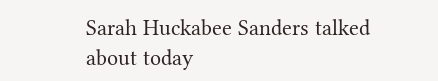Sarah Huckabee Sanders talked about today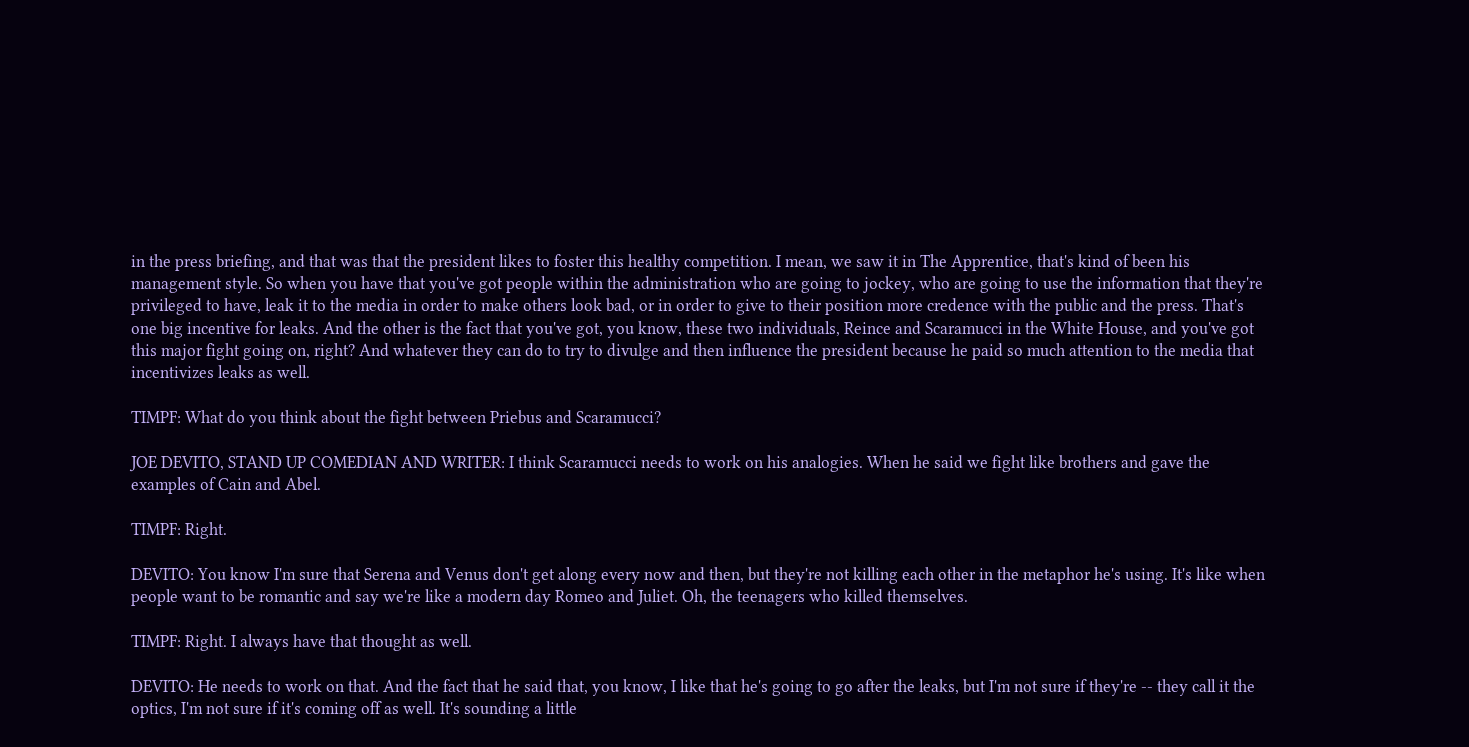in the press briefing, and that was that the president likes to foster this healthy competition. I mean, we saw it in The Apprentice, that's kind of been his management style. So when you have that you've got people within the administration who are going to jockey, who are going to use the information that they're privileged to have, leak it to the media in order to make others look bad, or in order to give to their position more credence with the public and the press. That's one big incentive for leaks. And the other is the fact that you've got, you know, these two individuals, Reince and Scaramucci in the White House, and you've got this major fight going on, right? And whatever they can do to try to divulge and then influence the president because he paid so much attention to the media that incentivizes leaks as well.

TIMPF: What do you think about the fight between Priebus and Scaramucci?

JOE DEVITO, STAND UP COMEDIAN AND WRITER: I think Scaramucci needs to work on his analogies. When he said we fight like brothers and gave the examples of Cain and Abel.

TIMPF: Right.

DEVITO: You know I'm sure that Serena and Venus don't get along every now and then, but they're not killing each other in the metaphor he's using. It's like when people want to be romantic and say we're like a modern day Romeo and Juliet. Oh, the teenagers who killed themselves.

TIMPF: Right. I always have that thought as well.

DEVITO: He needs to work on that. And the fact that he said that, you know, I like that he's going to go after the leaks, but I'm not sure if they're -- they call it the optics, I'm not sure if it's coming off as well. It's sounding a little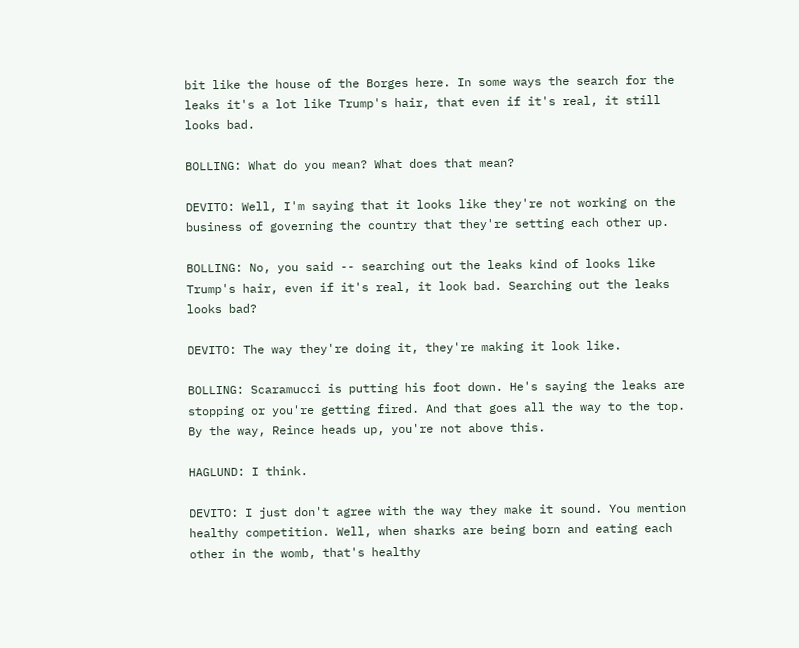bit like the house of the Borges here. In some ways the search for the leaks it's a lot like Trump's hair, that even if it's real, it still looks bad.

BOLLING: What do you mean? What does that mean?

DEVITO: Well, I'm saying that it looks like they're not working on the business of governing the country that they're setting each other up.

BOLLING: No, you said -- searching out the leaks kind of looks like Trump's hair, even if it's real, it look bad. Searching out the leaks looks bad?

DEVITO: The way they're doing it, they're making it look like.

BOLLING: Scaramucci is putting his foot down. He's saying the leaks are stopping or you're getting fired. And that goes all the way to the top. By the way, Reince heads up, you're not above this.

HAGLUND: I think.

DEVITO: I just don't agree with the way they make it sound. You mention healthy competition. Well, when sharks are being born and eating each other in the womb, that's healthy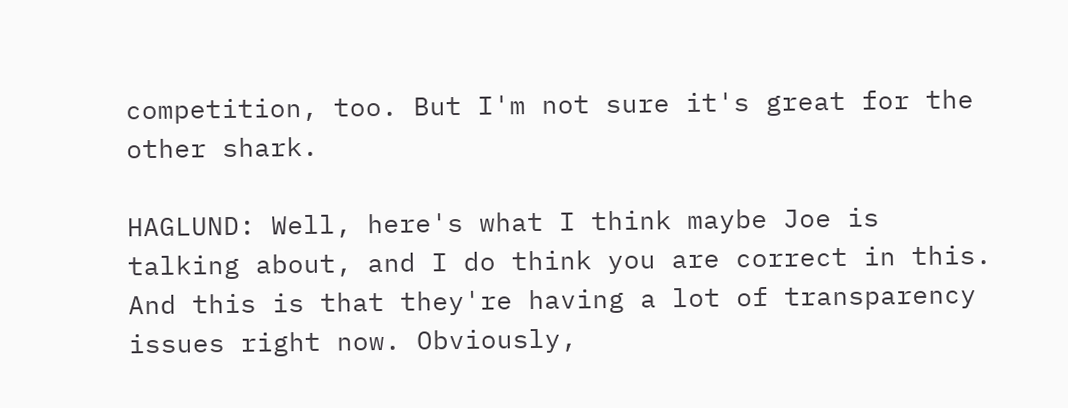competition, too. But I'm not sure it's great for the other shark.

HAGLUND: Well, here's what I think maybe Joe is talking about, and I do think you are correct in this. And this is that they're having a lot of transparency issues right now. Obviously,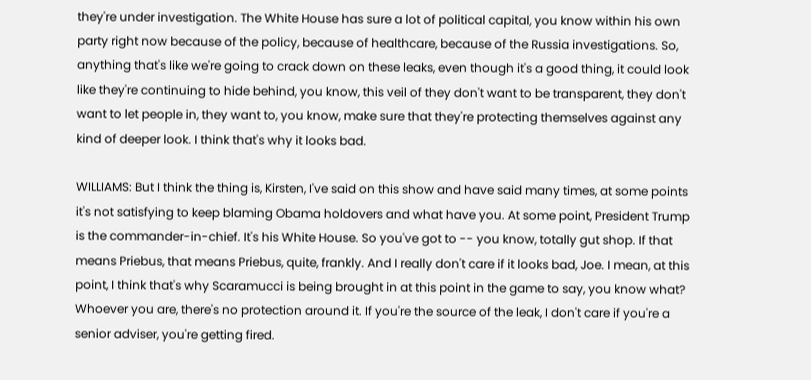they're under investigation. The White House has sure a lot of political capital, you know within his own party right now because of the policy, because of healthcare, because of the Russia investigations. So, anything that's like we're going to crack down on these leaks, even though it's a good thing, it could look like they're continuing to hide behind, you know, this veil of they don't want to be transparent, they don't want to let people in, they want to, you know, make sure that they're protecting themselves against any kind of deeper look. I think that's why it looks bad.

WILLIAMS: But I think the thing is, Kirsten, I've said on this show and have said many times, at some points it's not satisfying to keep blaming Obama holdovers and what have you. At some point, President Trump is the commander-in-chief. It's his White House. So you've got to -- you know, totally gut shop. If that means Priebus, that means Priebus, quite, frankly. And I really don't care if it looks bad, Joe. I mean, at this point, I think that's why Scaramucci is being brought in at this point in the game to say, you know what? Whoever you are, there's no protection around it. If you're the source of the leak, I don't care if you're a senior adviser, you're getting fired.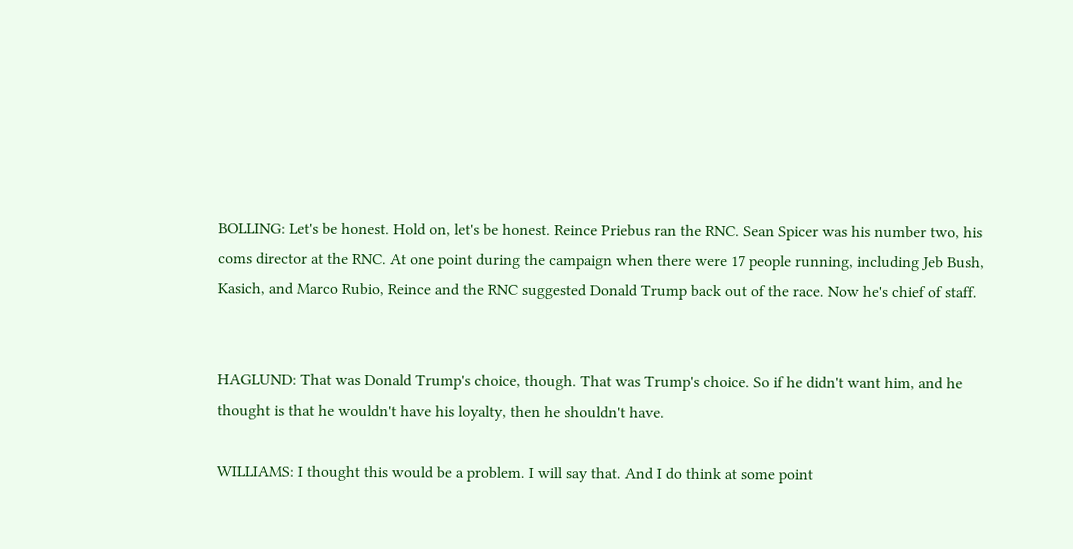BOLLING: Let's be honest. Hold on, let's be honest. Reince Priebus ran the RNC. Sean Spicer was his number two, his coms director at the RNC. At one point during the campaign when there were 17 people running, including Jeb Bush, Kasich, and Marco Rubio, Reince and the RNC suggested Donald Trump back out of the race. Now he's chief of staff.


HAGLUND: That was Donald Trump's choice, though. That was Trump's choice. So if he didn't want him, and he thought is that he wouldn't have his loyalty, then he shouldn't have.

WILLIAMS: I thought this would be a problem. I will say that. And I do think at some point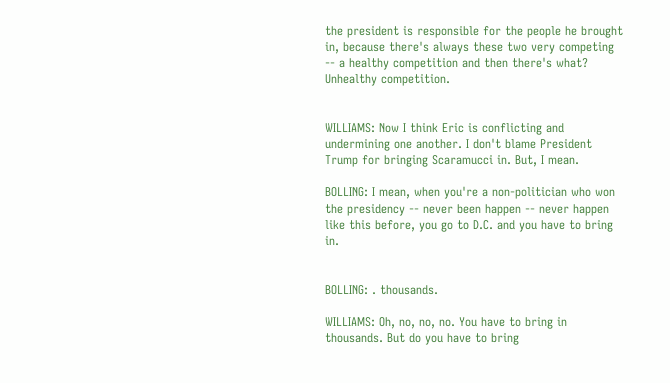the president is responsible for the people he brought in, because there's always these two very competing -- a healthy competition and then there's what? Unhealthy competition.


WILLIAMS: Now I think Eric is conflicting and undermining one another. I don't blame President Trump for bringing Scaramucci in. But, I mean.

BOLLING: I mean, when you're a non-politician who won the presidency -- never been happen -- never happen like this before, you go to D.C. and you have to bring in.


BOLLING: . thousands.

WILLIAMS: Oh, no, no, no. You have to bring in thousands. But do you have to bring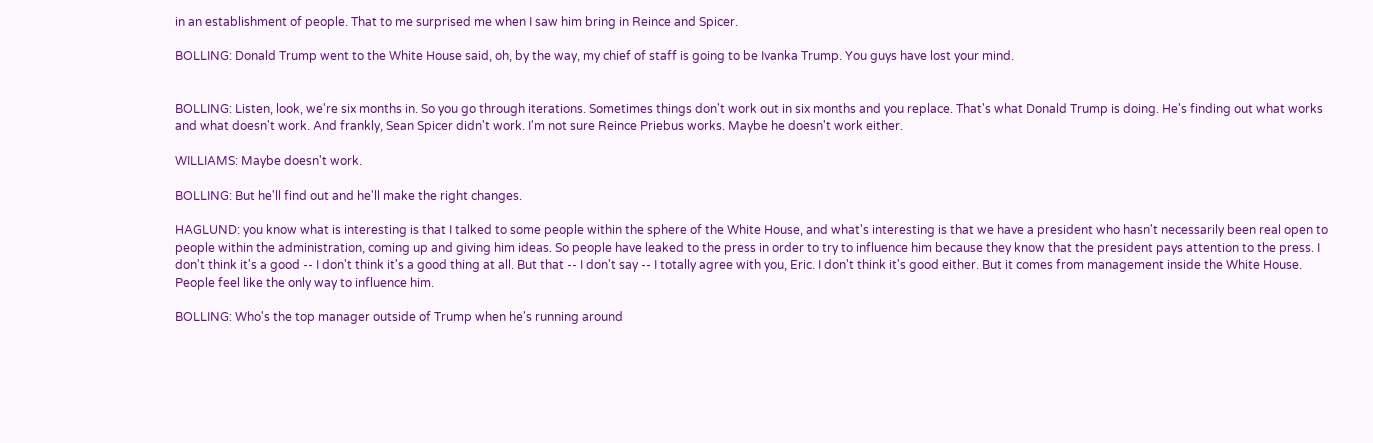in an establishment of people. That to me surprised me when I saw him bring in Reince and Spicer.

BOLLING: Donald Trump went to the White House said, oh, by the way, my chief of staff is going to be Ivanka Trump. You guys have lost your mind.


BOLLING: Listen, look, we're six months in. So you go through iterations. Sometimes things don't work out in six months and you replace. That's what Donald Trump is doing. He's finding out what works and what doesn't work. And frankly, Sean Spicer didn't work. I'm not sure Reince Priebus works. Maybe he doesn't work either.

WILLIAMS: Maybe doesn't work.

BOLLING: But he'll find out and he'll make the right changes.

HAGLUND: you know what is interesting is that I talked to some people within the sphere of the White House, and what's interesting is that we have a president who hasn't necessarily been real open to people within the administration, coming up and giving him ideas. So people have leaked to the press in order to try to influence him because they know that the president pays attention to the press. I don't think it's a good -- I don't think it's a good thing at all. But that -- I don't say -- I totally agree with you, Eric. I don't think it's good either. But it comes from management inside the White House. People feel like the only way to influence him.

BOLLING: Who's the top manager outside of Trump when he's running around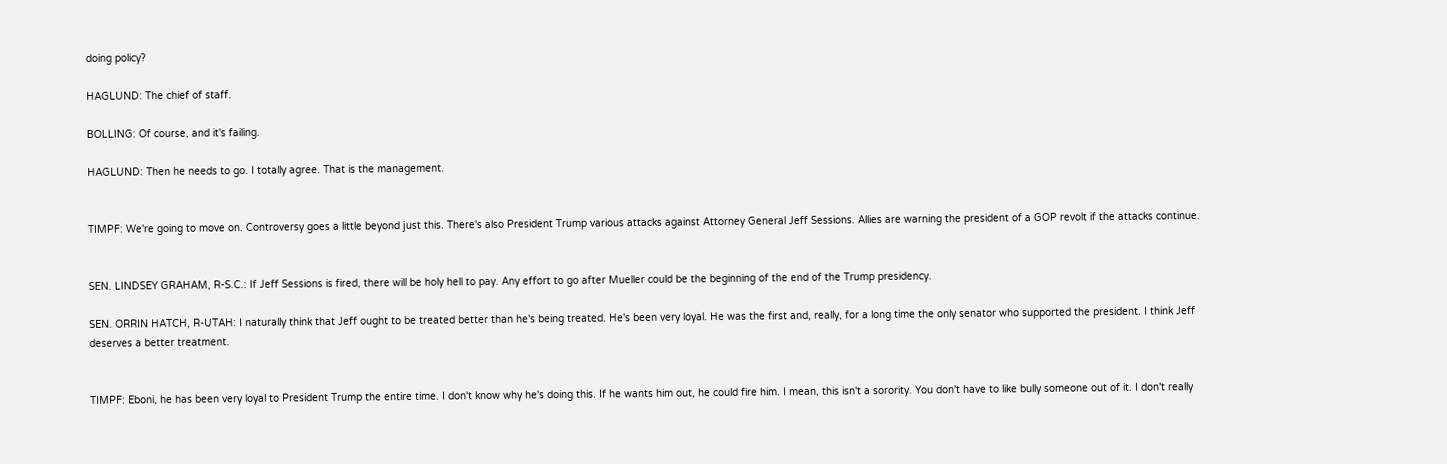doing policy?

HAGLUND: The chief of staff.

BOLLING: Of course, and it's failing.

HAGLUND: Then he needs to go. I totally agree. That is the management.


TIMPF: We're going to move on. Controversy goes a little beyond just this. There's also President Trump various attacks against Attorney General Jeff Sessions. Allies are warning the president of a GOP revolt if the attacks continue.


SEN. LINDSEY GRAHAM, R-S.C.: If Jeff Sessions is fired, there will be holy hell to pay. Any effort to go after Mueller could be the beginning of the end of the Trump presidency.

SEN. ORRIN HATCH, R-UTAH: I naturally think that Jeff ought to be treated better than he's being treated. He's been very loyal. He was the first and, really, for a long time the only senator who supported the president. I think Jeff deserves a better treatment.


TIMPF: Eboni, he has been very loyal to President Trump the entire time. I don't know why he's doing this. If he wants him out, he could fire him. I mean, this isn't a sorority. You don't have to like bully someone out of it. I don't really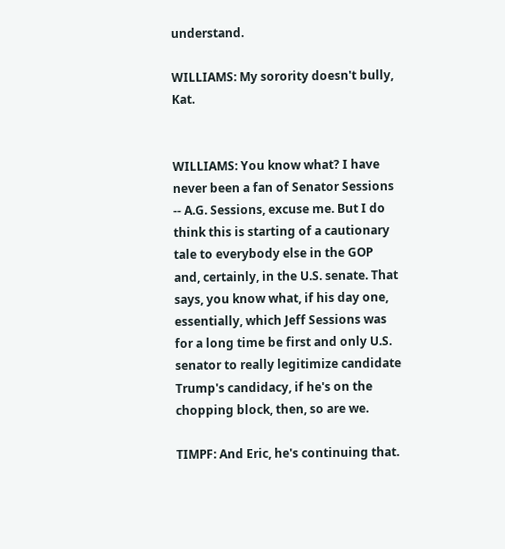understand.

WILLIAMS: My sorority doesn't bully, Kat.


WILLIAMS: You know what? I have never been a fan of Senator Sessions -- A.G. Sessions, excuse me. But I do think this is starting of a cautionary tale to everybody else in the GOP and, certainly, in the U.S. senate. That says, you know what, if his day one, essentially, which Jeff Sessions was for a long time be first and only U.S. senator to really legitimize candidate Trump's candidacy, if he's on the chopping block, then, so are we.

TIMPF: And Eric, he's continuing that.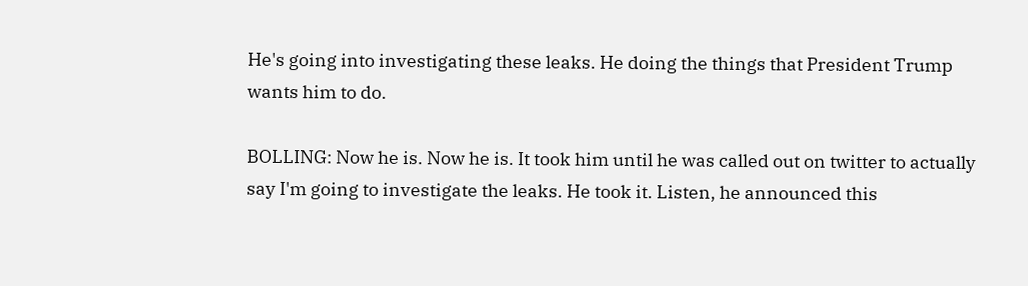He's going into investigating these leaks. He doing the things that President Trump wants him to do.

BOLLING: Now he is. Now he is. It took him until he was called out on twitter to actually say I'm going to investigate the leaks. He took it. Listen, he announced this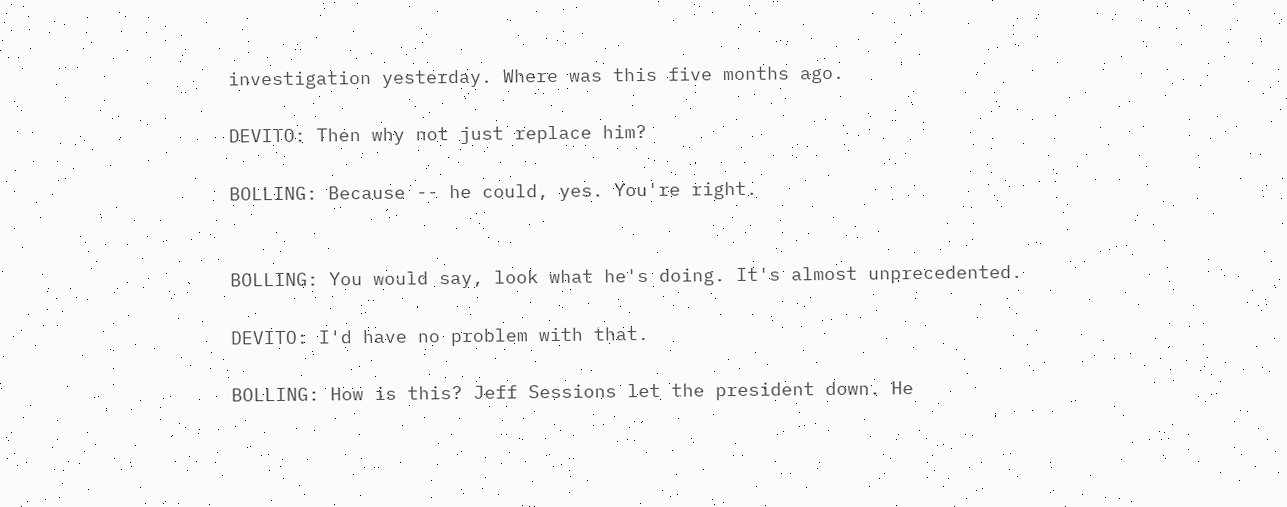investigation yesterday. Where was this five months ago.

DEVITO: Then why not just replace him?

BOLLING: Because -- he could, yes. You're right.


BOLLING: You would say, look what he's doing. It's almost unprecedented.

DEVITO: I'd have no problem with that.

BOLLING: How is this? Jeff Sessions let the president down. He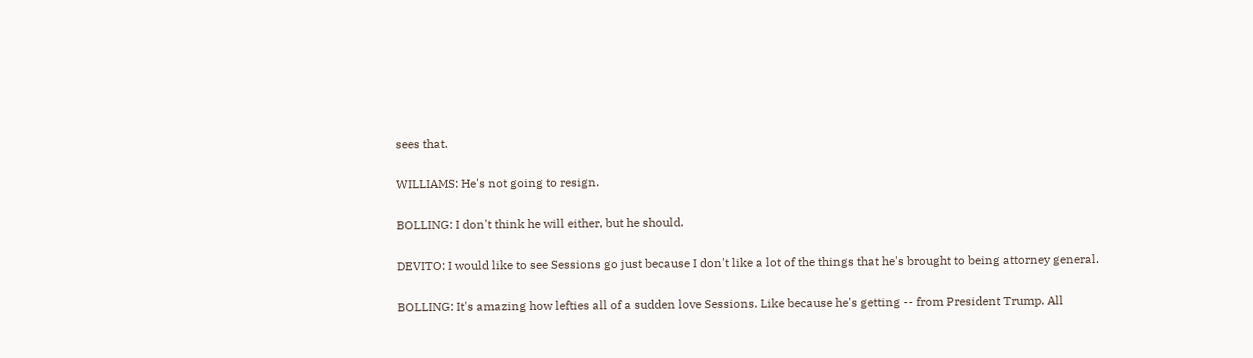sees that.

WILLIAMS: He's not going to resign.

BOLLING: I don't think he will either, but he should.

DEVITO: I would like to see Sessions go just because I don't like a lot of the things that he's brought to being attorney general.

BOLLING: It's amazing how lefties all of a sudden love Sessions. Like because he's getting -- from President Trump. All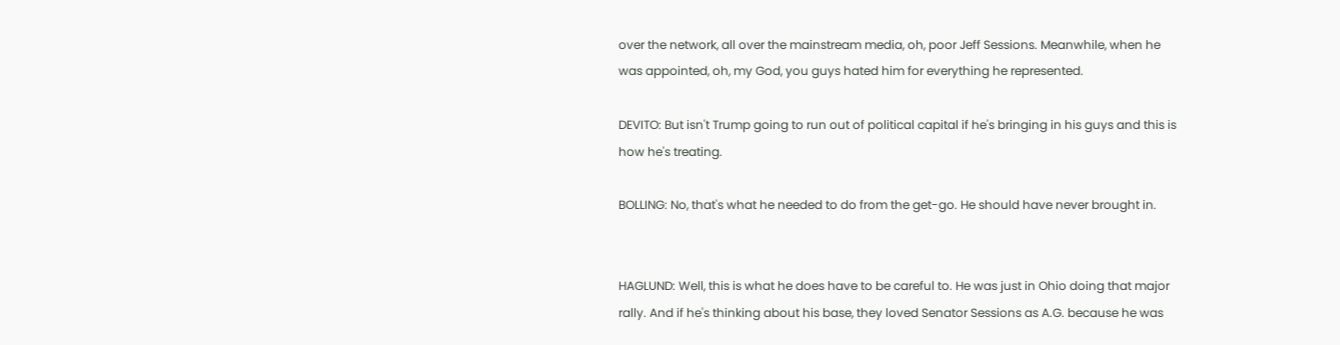over the network, all over the mainstream media, oh, poor Jeff Sessions. Meanwhile, when he was appointed, oh, my God, you guys hated him for everything he represented.

DEVITO: But isn't Trump going to run out of political capital if he's bringing in his guys and this is how he's treating.

BOLLING: No, that's what he needed to do from the get-go. He should have never brought in.


HAGLUND: Well, this is what he does have to be careful to. He was just in Ohio doing that major rally. And if he's thinking about his base, they loved Senator Sessions as A.G. because he was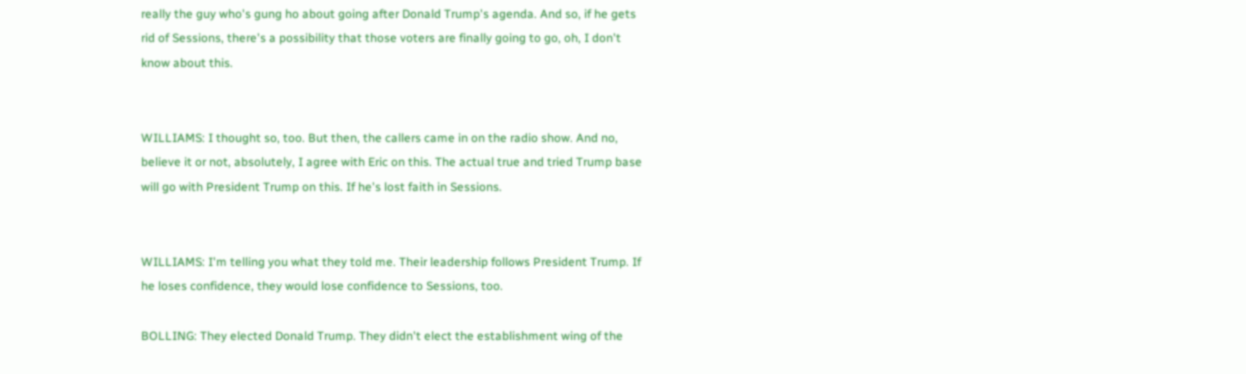really the guy who's gung ho about going after Donald Trump's agenda. And so, if he gets rid of Sessions, there's a possibility that those voters are finally going to go, oh, I don't know about this.


WILLIAMS: I thought so, too. But then, the callers came in on the radio show. And no, believe it or not, absolutely, I agree with Eric on this. The actual true and tried Trump base will go with President Trump on this. If he's lost faith in Sessions.


WILLIAMS: I'm telling you what they told me. Their leadership follows President Trump. If he loses confidence, they would lose confidence to Sessions, too.

BOLLING: They elected Donald Trump. They didn't elect the establishment wing of the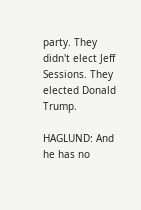party. They didn't elect Jeff Sessions. They elected Donald Trump.

HAGLUND: And he has no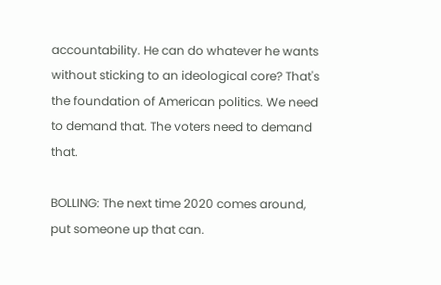accountability. He can do whatever he wants without sticking to an ideological core? That's the foundation of American politics. We need to demand that. The voters need to demand that.

BOLLING: The next time 2020 comes around, put someone up that can.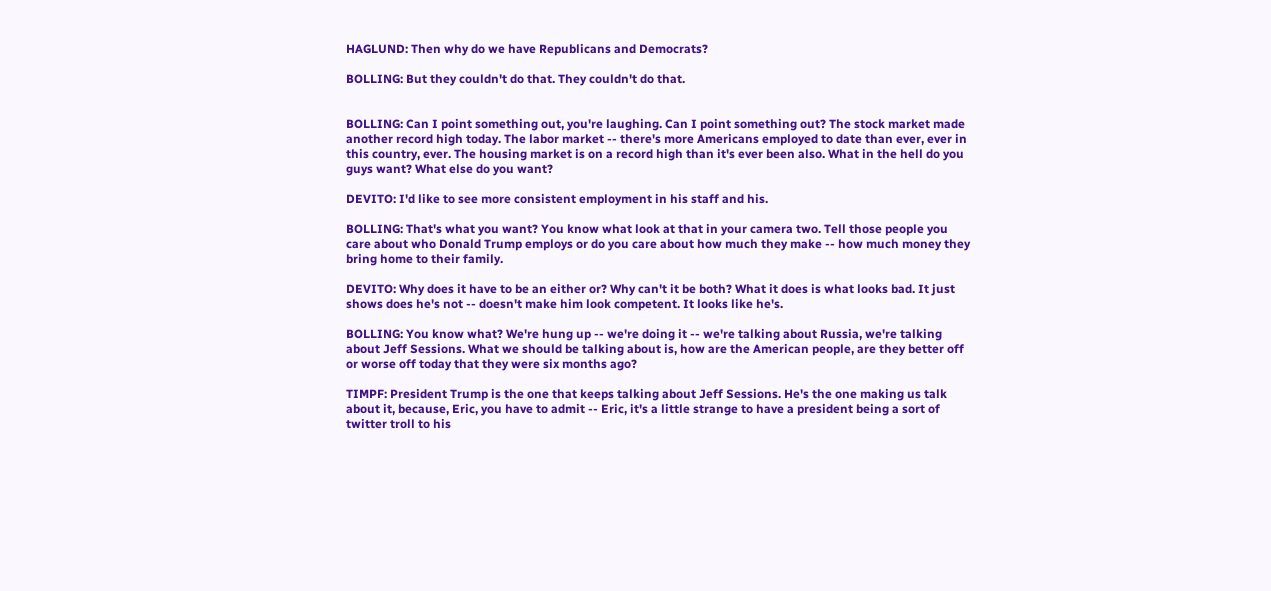HAGLUND: Then why do we have Republicans and Democrats?

BOLLING: But they couldn't do that. They couldn't do that.


BOLLING: Can I point something out, you're laughing. Can I point something out? The stock market made another record high today. The labor market -- there's more Americans employed to date than ever, ever in this country, ever. The housing market is on a record high than it's ever been also. What in the hell do you guys want? What else do you want?

DEVITO: I'd like to see more consistent employment in his staff and his.

BOLLING: That's what you want? You know what look at that in your camera two. Tell those people you care about who Donald Trump employs or do you care about how much they make -- how much money they bring home to their family.

DEVITO: Why does it have to be an either or? Why can't it be both? What it does is what looks bad. It just shows does he's not -- doesn't make him look competent. It looks like he's.

BOLLING: You know what? We're hung up -- we're doing it -- we're talking about Russia, we're talking about Jeff Sessions. What we should be talking about is, how are the American people, are they better off or worse off today that they were six months ago?

TIMPF: President Trump is the one that keeps talking about Jeff Sessions. He's the one making us talk about it, because, Eric, you have to admit -- Eric, it's a little strange to have a president being a sort of twitter troll to his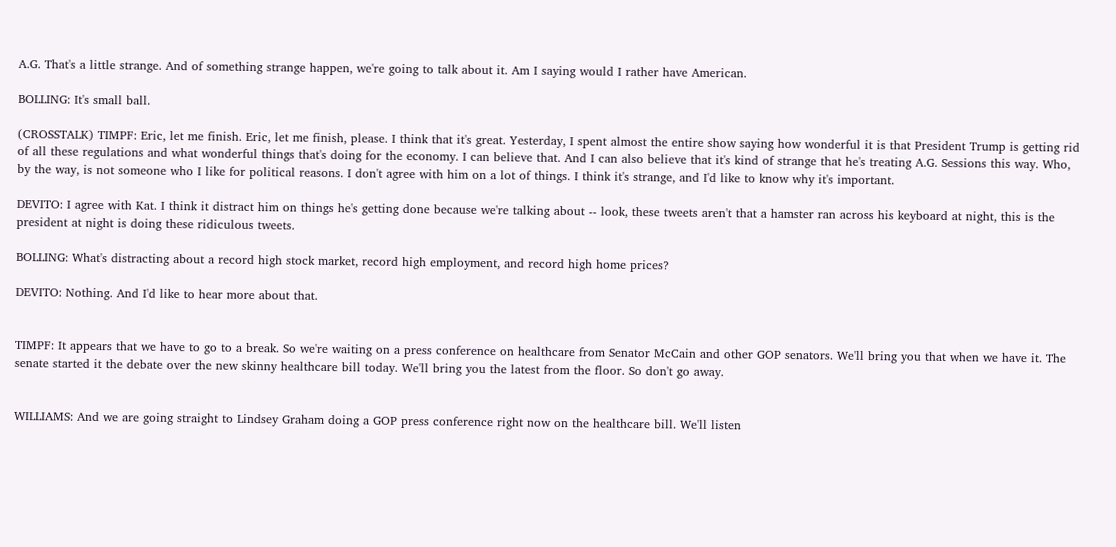A.G. That's a little strange. And of something strange happen, we're going to talk about it. Am I saying would I rather have American.

BOLLING: It's small ball.

(CROSSTALK) TIMPF: Eric, let me finish. Eric, let me finish, please. I think that it's great. Yesterday, I spent almost the entire show saying how wonderful it is that President Trump is getting rid of all these regulations and what wonderful things that's doing for the economy. I can believe that. And I can also believe that it's kind of strange that he's treating A.G. Sessions this way. Who, by the way, is not someone who I like for political reasons. I don't agree with him on a lot of things. I think it's strange, and I'd like to know why it's important.

DEVITO: I agree with Kat. I think it distract him on things he's getting done because we're talking about -- look, these tweets aren't that a hamster ran across his keyboard at night, this is the president at night is doing these ridiculous tweets.

BOLLING: What's distracting about a record high stock market, record high employment, and record high home prices?

DEVITO: Nothing. And I'd like to hear more about that.


TIMPF: It appears that we have to go to a break. So we're waiting on a press conference on healthcare from Senator McCain and other GOP senators. We'll bring you that when we have it. The senate started it the debate over the new skinny healthcare bill today. We'll bring you the latest from the floor. So don't go away.


WILLIAMS: And we are going straight to Lindsey Graham doing a GOP press conference right now on the healthcare bill. We'll listen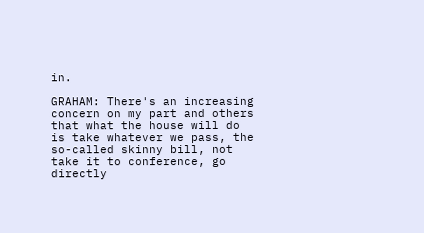in.

GRAHAM: There's an increasing concern on my part and others that what the house will do is take whatever we pass, the so-called skinny bill, not take it to conference, go directly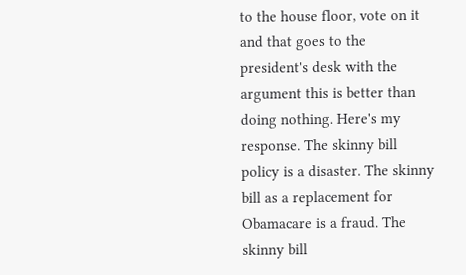to the house floor, vote on it and that goes to the president's desk with the argument this is better than doing nothing. Here's my response. The skinny bill policy is a disaster. The skinny bill as a replacement for Obamacare is a fraud. The skinny bill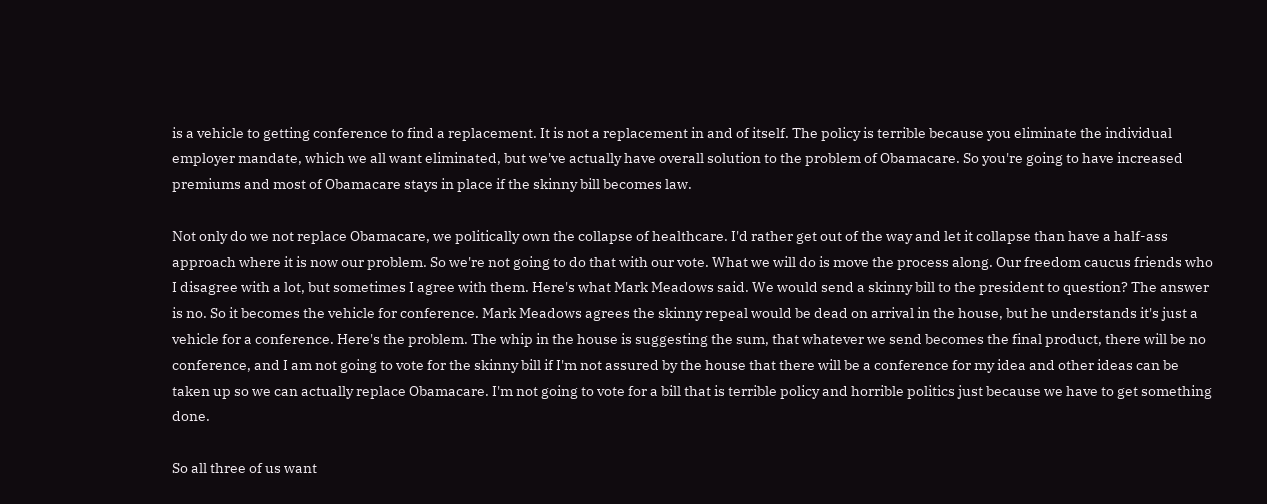is a vehicle to getting conference to find a replacement. It is not a replacement in and of itself. The policy is terrible because you eliminate the individual employer mandate, which we all want eliminated, but we've actually have overall solution to the problem of Obamacare. So you're going to have increased premiums and most of Obamacare stays in place if the skinny bill becomes law.

Not only do we not replace Obamacare, we politically own the collapse of healthcare. I'd rather get out of the way and let it collapse than have a half-ass approach where it is now our problem. So we're not going to do that with our vote. What we will do is move the process along. Our freedom caucus friends who I disagree with a lot, but sometimes I agree with them. Here's what Mark Meadows said. We would send a skinny bill to the president to question? The answer is no. So it becomes the vehicle for conference. Mark Meadows agrees the skinny repeal would be dead on arrival in the house, but he understands it's just a vehicle for a conference. Here's the problem. The whip in the house is suggesting the sum, that whatever we send becomes the final product, there will be no conference, and I am not going to vote for the skinny bill if I'm not assured by the house that there will be a conference for my idea and other ideas can be taken up so we can actually replace Obamacare. I'm not going to vote for a bill that is terrible policy and horrible politics just because we have to get something done.

So all three of us want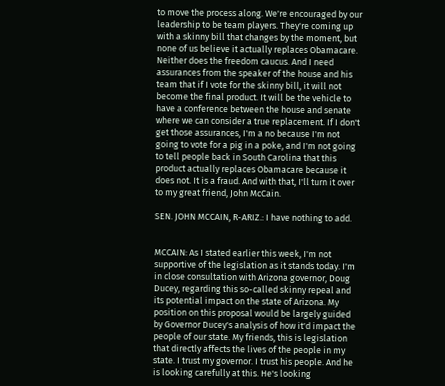to move the process along. We're encouraged by our leadership to be team players. They're coming up with a skinny bill that changes by the moment, but none of us believe it actually replaces Obamacare. Neither does the freedom caucus. And I need assurances from the speaker of the house and his team that if I vote for the skinny bill, it will not become the final product. It will be the vehicle to have a conference between the house and senate where we can consider a true replacement. If I don't get those assurances, I'm a no because I'm not going to vote for a pig in a poke, and I'm not going to tell people back in South Carolina that this product actually replaces Obamacare because it does not. It is a fraud. And with that, I'll turn it over to my great friend, John McCain.

SEN. JOHN MCCAIN, R-ARIZ.: I have nothing to add.


MCCAIN: As I stated earlier this week, I'm not supportive of the legislation as it stands today. I'm in close consultation with Arizona governor, Doug Ducey, regarding this so-called skinny repeal and its potential impact on the state of Arizona. My position on this proposal would be largely guided by Governor Ducey's analysis of how it'd impact the people of our state. My friends, this is legislation that directly affects the lives of the people in my state. I trust my governor. I trust his people. And he is looking carefully at this. He's looking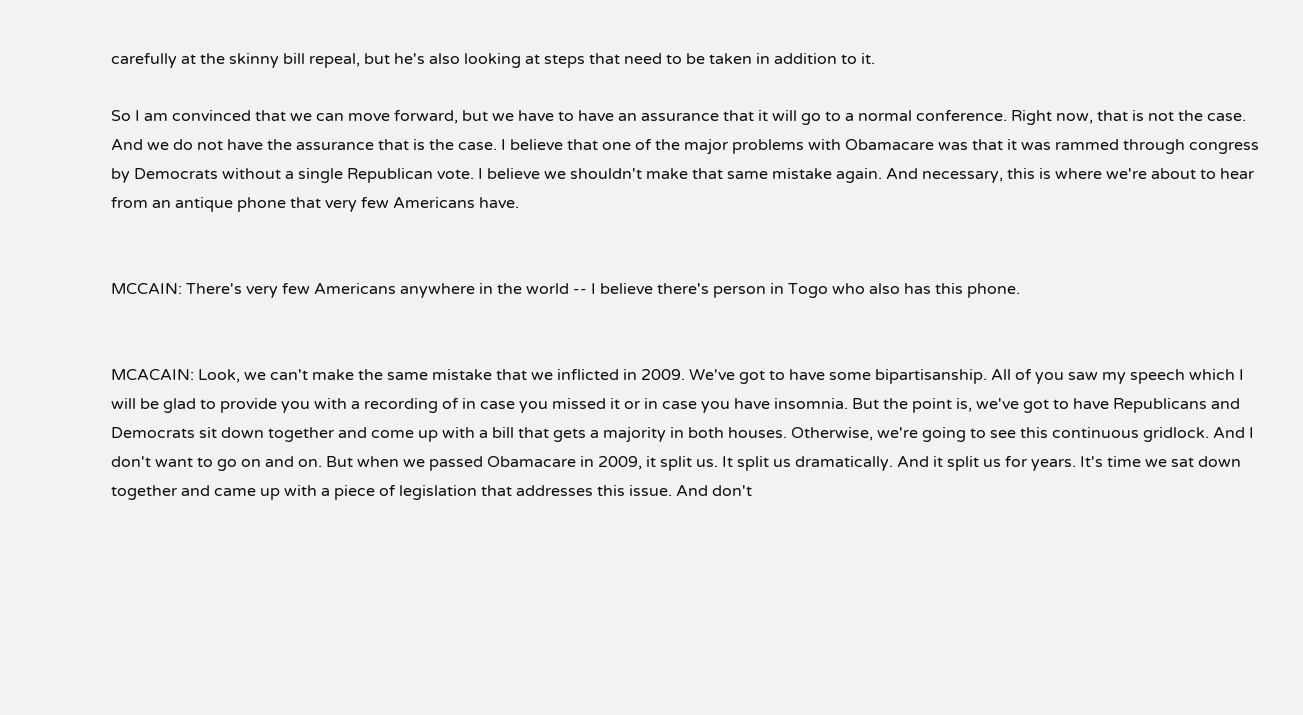carefully at the skinny bill repeal, but he's also looking at steps that need to be taken in addition to it.

So I am convinced that we can move forward, but we have to have an assurance that it will go to a normal conference. Right now, that is not the case. And we do not have the assurance that is the case. I believe that one of the major problems with Obamacare was that it was rammed through congress by Democrats without a single Republican vote. I believe we shouldn't make that same mistake again. And necessary, this is where we're about to hear from an antique phone that very few Americans have.


MCCAIN: There's very few Americans anywhere in the world -- I believe there's person in Togo who also has this phone.


MCACAIN: Look, we can't make the same mistake that we inflicted in 2009. We've got to have some bipartisanship. All of you saw my speech which I will be glad to provide you with a recording of in case you missed it or in case you have insomnia. But the point is, we've got to have Republicans and Democrats sit down together and come up with a bill that gets a majority in both houses. Otherwise, we're going to see this continuous gridlock. And I don't want to go on and on. But when we passed Obamacare in 2009, it split us. It split us dramatically. And it split us for years. It's time we sat down together and came up with a piece of legislation that addresses this issue. And don't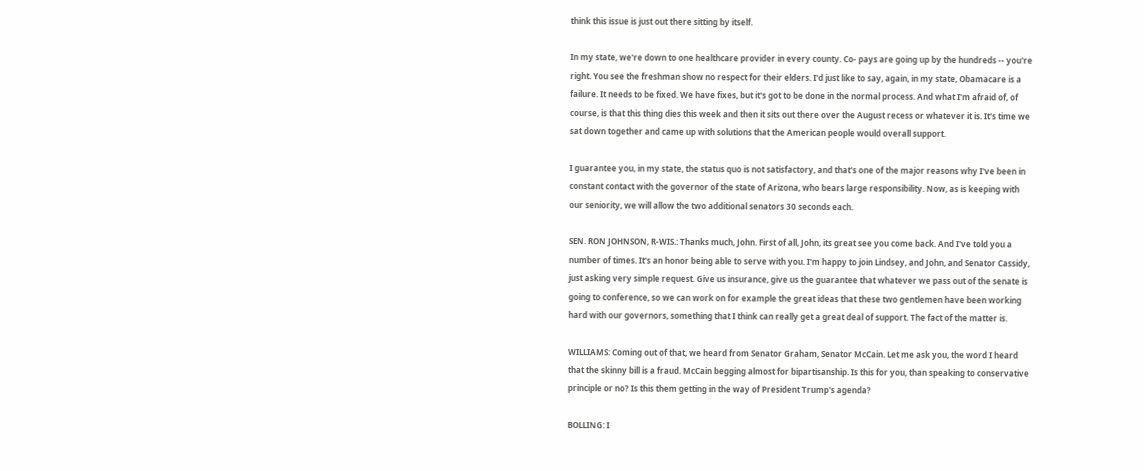think this issue is just out there sitting by itself.

In my state, we're down to one healthcare provider in every county. Co- pays are going up by the hundreds -- you're right. You see the freshman show no respect for their elders. I'd just like to say, again, in my state, Obamacare is a failure. It needs to be fixed. We have fixes, but it's got to be done in the normal process. And what I'm afraid of, of course, is that this thing dies this week and then it sits out there over the August recess or whatever it is. It's time we sat down together and came up with solutions that the American people would overall support.

I guarantee you, in my state, the status quo is not satisfactory, and that's one of the major reasons why I've been in constant contact with the governor of the state of Arizona, who bears large responsibility. Now, as is keeping with our seniority, we will allow the two additional senators 30 seconds each.

SEN. RON JOHNSON, R-WIS.: Thanks much, John. First of all, John, its great see you come back. And I've told you a number of times. It's an honor being able to serve with you. I'm happy to join Lindsey, and John, and Senator Cassidy, just asking very simple request. Give us insurance, give us the guarantee that whatever we pass out of the senate is going to conference, so we can work on for example the great ideas that these two gentlemen have been working hard with our governors, something that I think can really get a great deal of support. The fact of the matter is.

WILLIAMS: Coming out of that, we heard from Senator Graham, Senator McCain. Let me ask you, the word I heard that the skinny bill is a fraud. McCain begging almost for bipartisanship. Is this for you, than speaking to conservative principle or no? Is this them getting in the way of President Trump's agenda?

BOLLING: I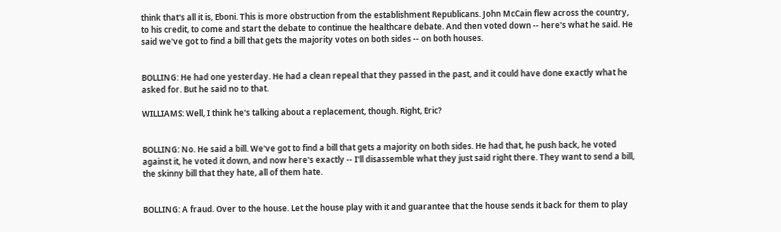think that's all it is, Eboni. This is more obstruction from the establishment Republicans. John McCain flew across the country, to his credit, to come and start the debate to continue the healthcare debate. And then voted down -- here's what he said. He said we've got to find a bill that gets the majority votes on both sides -- on both houses.


BOLLING: He had one yesterday. He had a clean repeal that they passed in the past, and it could have done exactly what he asked for. But he said no to that.

WILLIAMS: Well, I think he's talking about a replacement, though. Right, Eric?


BOLLING: No. He said a bill. We've got to find a bill that gets a majority on both sides. He had that, he push back, he voted against it, he voted it down, and now here's exactly -- I'll disassemble what they just said right there. They want to send a bill, the skinny bill that they hate, all of them hate.


BOLLING: A fraud. Over to the house. Let the house play with it and guarantee that the house sends it back for them to play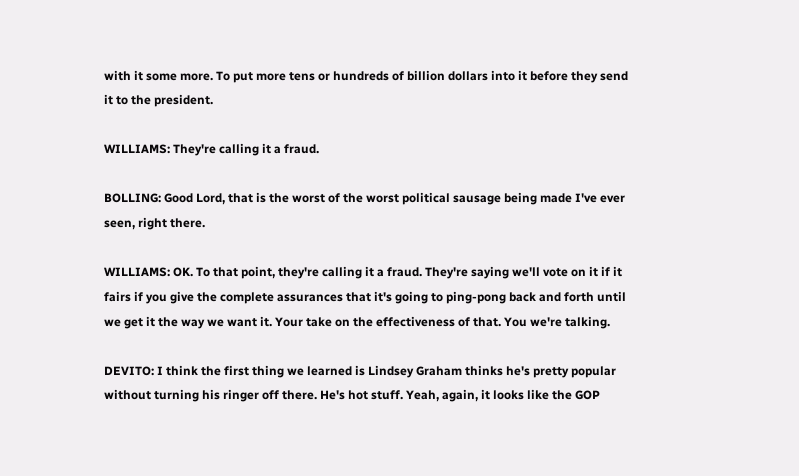with it some more. To put more tens or hundreds of billion dollars into it before they send it to the president.

WILLIAMS: They're calling it a fraud.

BOLLING: Good Lord, that is the worst of the worst political sausage being made I've ever seen, right there.

WILLIAMS: OK. To that point, they're calling it a fraud. They're saying we'll vote on it if it fairs if you give the complete assurances that it's going to ping-pong back and forth until we get it the way we want it. Your take on the effectiveness of that. You we're talking.

DEVITO: I think the first thing we learned is Lindsey Graham thinks he's pretty popular without turning his ringer off there. He's hot stuff. Yeah, again, it looks like the GOP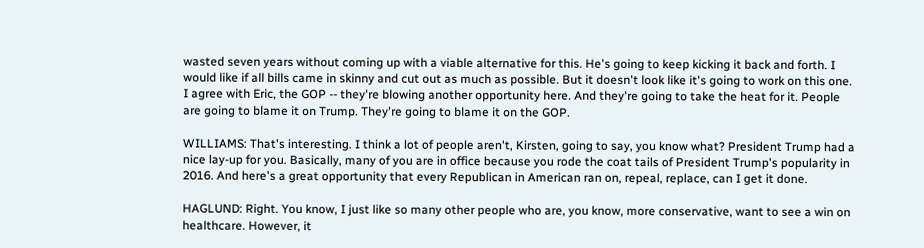wasted seven years without coming up with a viable alternative for this. He's going to keep kicking it back and forth. I would like if all bills came in skinny and cut out as much as possible. But it doesn't look like it's going to work on this one. I agree with Eric, the GOP -- they're blowing another opportunity here. And they're going to take the heat for it. People are going to blame it on Trump. They're going to blame it on the GOP.

WILLIAMS: That's interesting. I think a lot of people aren't, Kirsten, going to say, you know what? President Trump had a nice lay-up for you. Basically, many of you are in office because you rode the coat tails of President Trump's popularity in 2016. And here's a great opportunity that every Republican in American ran on, repeal, replace, can I get it done.

HAGLUND: Right. You know, I just like so many other people who are, you know, more conservative, want to see a win on healthcare. However, it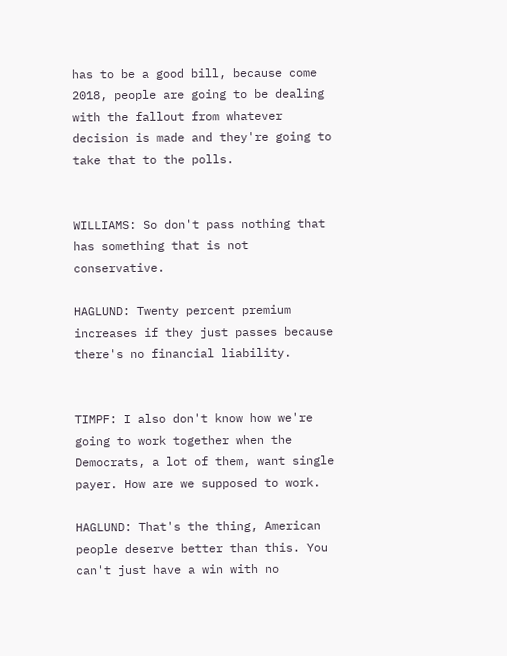has to be a good bill, because come 2018, people are going to be dealing with the fallout from whatever decision is made and they're going to take that to the polls.


WILLIAMS: So don't pass nothing that has something that is not conservative.

HAGLUND: Twenty percent premium increases if they just passes because there's no financial liability.


TIMPF: I also don't know how we're going to work together when the Democrats, a lot of them, want single payer. How are we supposed to work.

HAGLUND: That's the thing, American people deserve better than this. You can't just have a win with no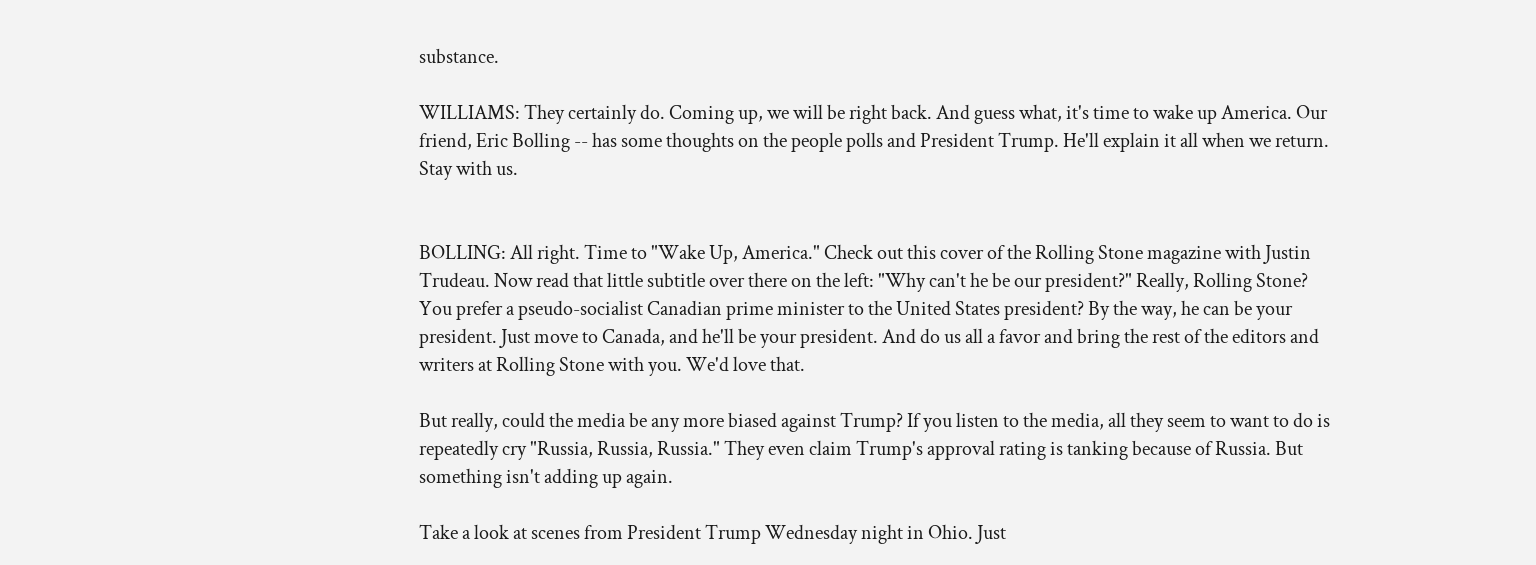substance.

WILLIAMS: They certainly do. Coming up, we will be right back. And guess what, it's time to wake up America. Our friend, Eric Bolling -- has some thoughts on the people polls and President Trump. He'll explain it all when we return. Stay with us.


BOLLING: All right. Time to "Wake Up, America." Check out this cover of the Rolling Stone magazine with Justin Trudeau. Now read that little subtitle over there on the left: "Why can't he be our president?" Really, Rolling Stone? You prefer a pseudo-socialist Canadian prime minister to the United States president? By the way, he can be your president. Just move to Canada, and he'll be your president. And do us all a favor and bring the rest of the editors and writers at Rolling Stone with you. We'd love that.

But really, could the media be any more biased against Trump? If you listen to the media, all they seem to want to do is repeatedly cry "Russia, Russia, Russia." They even claim Trump's approval rating is tanking because of Russia. But something isn't adding up again.

Take a look at scenes from President Trump Wednesday night in Ohio. Just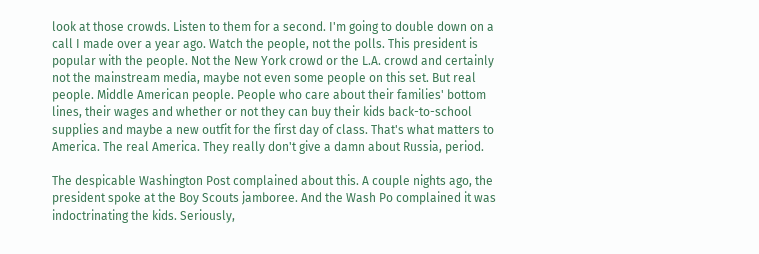look at those crowds. Listen to them for a second. I'm going to double down on a call I made over a year ago. Watch the people, not the polls. This president is popular with the people. Not the New York crowd or the L.A. crowd and certainly not the mainstream media, maybe not even some people on this set. But real people. Middle American people. People who care about their families' bottom lines, their wages and whether or not they can buy their kids back-to-school supplies and maybe a new outfit for the first day of class. That's what matters to America. The real America. They really don't give a damn about Russia, period.

The despicable Washington Post complained about this. A couple nights ago, the president spoke at the Boy Scouts jamboree. And the Wash Po complained it was indoctrinating the kids. Seriously,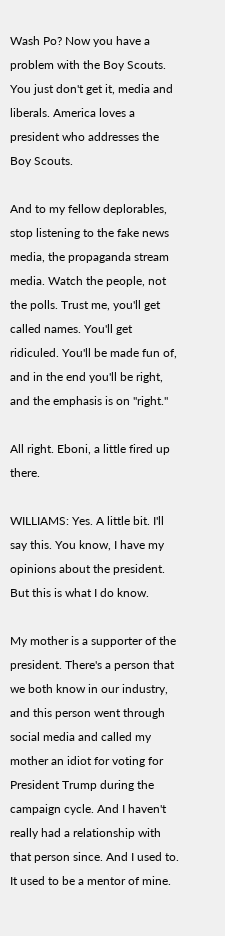Wash Po? Now you have a problem with the Boy Scouts. You just don't get it, media and liberals. America loves a president who addresses the Boy Scouts.

And to my fellow deplorables, stop listening to the fake news media, the propaganda stream media. Watch the people, not the polls. Trust me, you'll get called names. You'll get ridiculed. You'll be made fun of, and in the end you'll be right, and the emphasis is on "right."

All right. Eboni, a little fired up there.

WILLIAMS: Yes. A little bit. I'll say this. You know, I have my opinions about the president. But this is what I do know.

My mother is a supporter of the president. There's a person that we both know in our industry, and this person went through social media and called my mother an idiot for voting for President Trump during the campaign cycle. And I haven't really had a relationship with that person since. And I used to. It used to be a mentor of mine.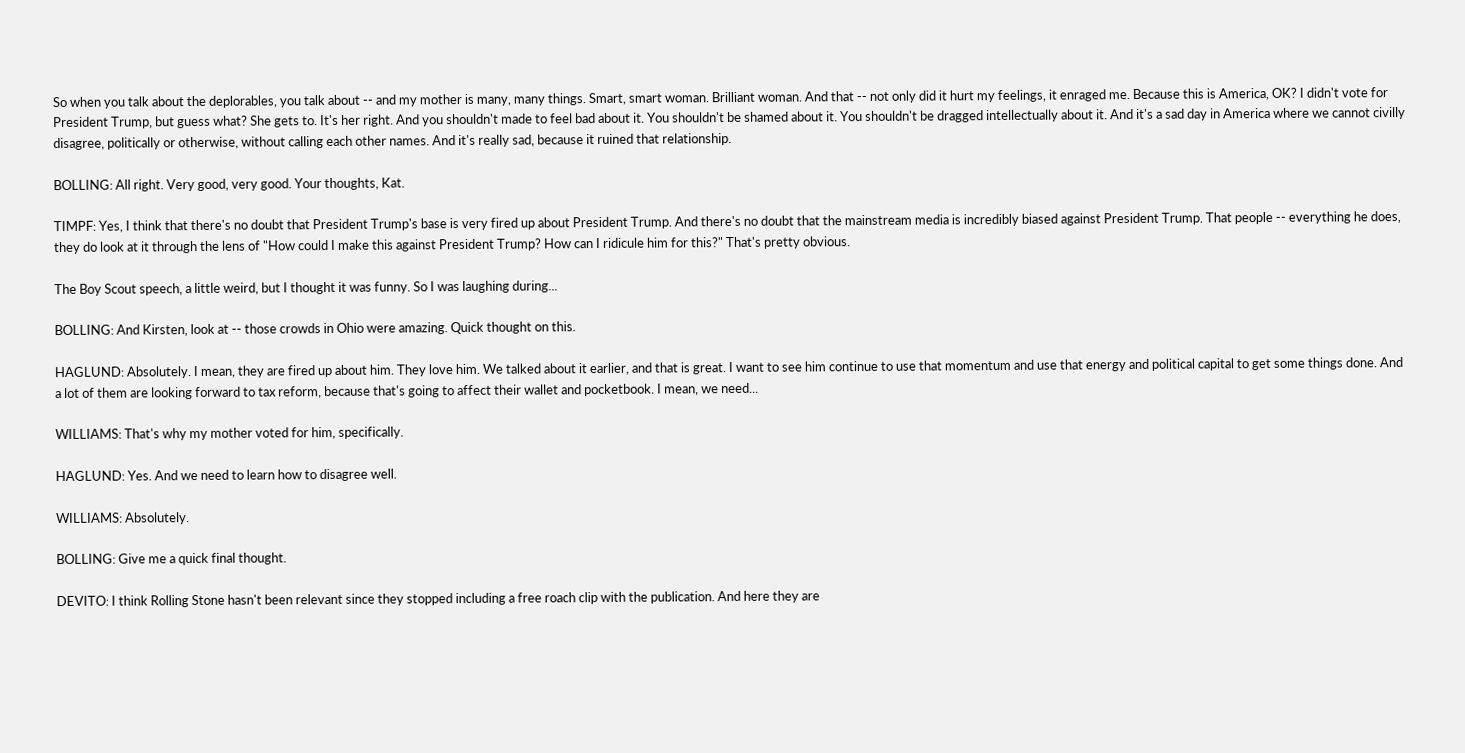So when you talk about the deplorables, you talk about -- and my mother is many, many things. Smart, smart woman. Brilliant woman. And that -- not only did it hurt my feelings, it enraged me. Because this is America, OK? I didn't vote for President Trump, but guess what? She gets to. It's her right. And you shouldn't made to feel bad about it. You shouldn't be shamed about it. You shouldn't be dragged intellectually about it. And it's a sad day in America where we cannot civilly disagree, politically or otherwise, without calling each other names. And it's really sad, because it ruined that relationship.

BOLLING: All right. Very good, very good. Your thoughts, Kat.

TIMPF: Yes, I think that there's no doubt that President Trump's base is very fired up about President Trump. And there's no doubt that the mainstream media is incredibly biased against President Trump. That people -- everything he does, they do look at it through the lens of "How could I make this against President Trump? How can I ridicule him for this?" That's pretty obvious.

The Boy Scout speech, a little weird, but I thought it was funny. So I was laughing during...

BOLLING: And Kirsten, look at -- those crowds in Ohio were amazing. Quick thought on this.

HAGLUND: Absolutely. I mean, they are fired up about him. They love him. We talked about it earlier, and that is great. I want to see him continue to use that momentum and use that energy and political capital to get some things done. And a lot of them are looking forward to tax reform, because that's going to affect their wallet and pocketbook. I mean, we need...

WILLIAMS: That's why my mother voted for him, specifically.

HAGLUND: Yes. And we need to learn how to disagree well.

WILLIAMS: Absolutely.

BOLLING: Give me a quick final thought.

DEVITO: I think Rolling Stone hasn't been relevant since they stopped including a free roach clip with the publication. And here they are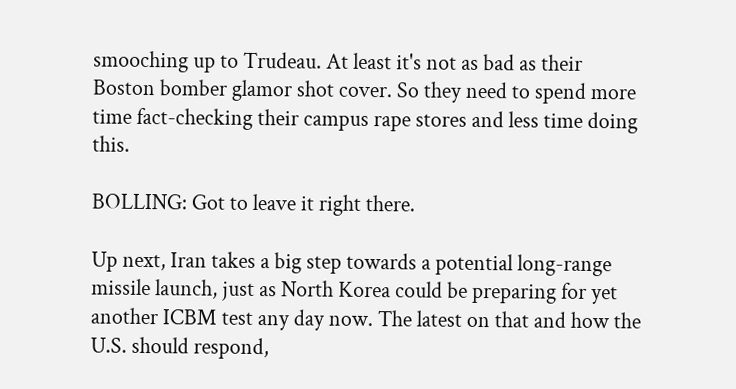smooching up to Trudeau. At least it's not as bad as their Boston bomber glamor shot cover. So they need to spend more time fact-checking their campus rape stores and less time doing this.

BOLLING: Got to leave it right there.

Up next, Iran takes a big step towards a potential long-range missile launch, just as North Korea could be preparing for yet another ICBM test any day now. The latest on that and how the U.S. should respond,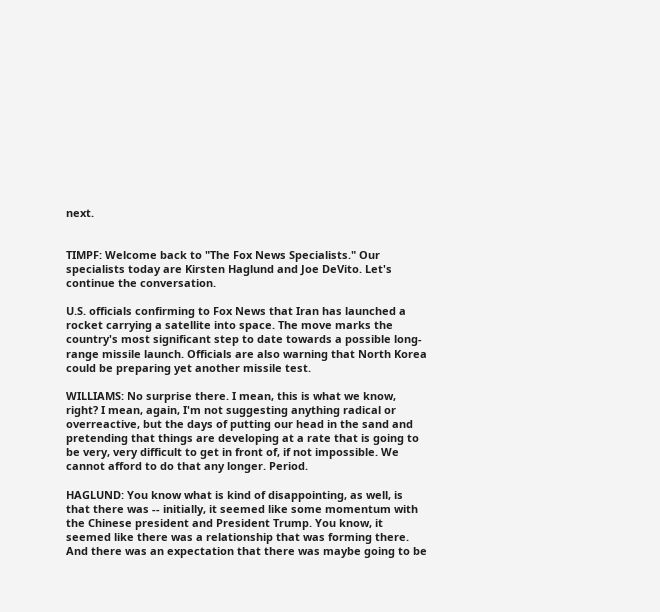next.


TIMPF: Welcome back to "The Fox News Specialists." Our specialists today are Kirsten Haglund and Joe DeVito. Let's continue the conversation.

U.S. officials confirming to Fox News that Iran has launched a rocket carrying a satellite into space. The move marks the country's most significant step to date towards a possible long-range missile launch. Officials are also warning that North Korea could be preparing yet another missile test.

WILLIAMS: No surprise there. I mean, this is what we know, right? I mean, again, I'm not suggesting anything radical or overreactive, but the days of putting our head in the sand and pretending that things are developing at a rate that is going to be very, very difficult to get in front of, if not impossible. We cannot afford to do that any longer. Period.

HAGLUND: You know what is kind of disappointing, as well, is that there was -- initially, it seemed like some momentum with the Chinese president and President Trump. You know, it seemed like there was a relationship that was forming there. And there was an expectation that there was maybe going to be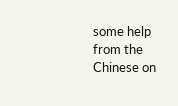some help from the Chinese on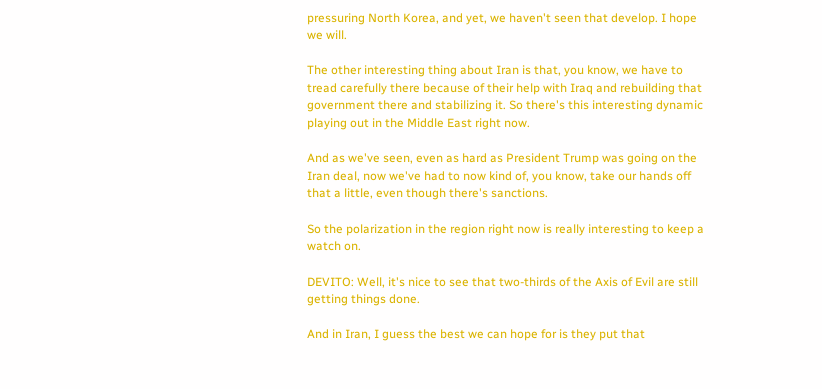pressuring North Korea, and yet, we haven't seen that develop. I hope we will.

The other interesting thing about Iran is that, you know, we have to tread carefully there because of their help with Iraq and rebuilding that government there and stabilizing it. So there's this interesting dynamic playing out in the Middle East right now.

And as we've seen, even as hard as President Trump was going on the Iran deal, now we've had to now kind of, you know, take our hands off that a little, even though there's sanctions.

So the polarization in the region right now is really interesting to keep a watch on.

DEVITO: Well, it's nice to see that two-thirds of the Axis of Evil are still getting things done.

And in Iran, I guess the best we can hope for is they put that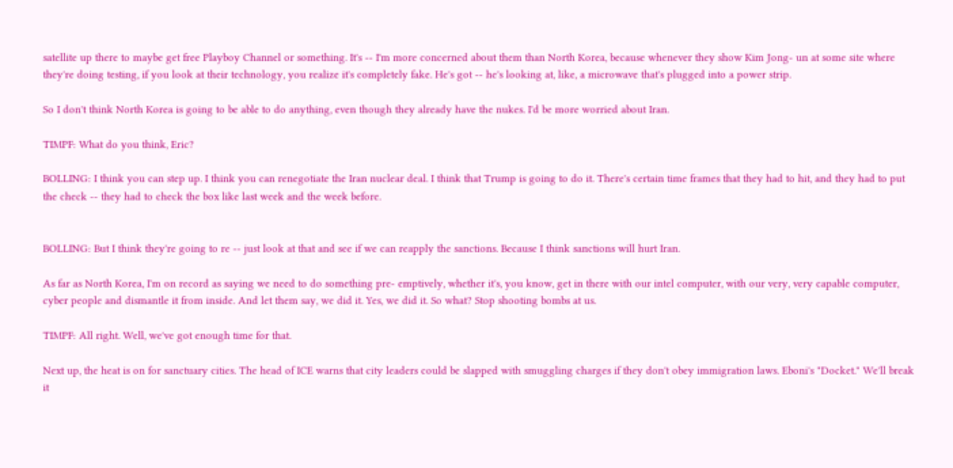satellite up there to maybe get free Playboy Channel or something. It's -- I'm more concerned about them than North Korea, because whenever they show Kim Jong- un at some site where they're doing testing, if you look at their technology, you realize it's completely fake. He's got -- he's looking at, like, a microwave that's plugged into a power strip.

So I don't think North Korea is going to be able to do anything, even though they already have the nukes. I'd be more worried about Iran.

TIMPF: What do you think, Eric?

BOLLING: I think you can step up. I think you can renegotiate the Iran nuclear deal. I think that Trump is going to do it. There's certain time frames that they had to hit, and they had to put the check -- they had to check the box like last week and the week before.


BOLLING: But I think they're going to re -- just look at that and see if we can reapply the sanctions. Because I think sanctions will hurt Iran.

As far as North Korea, I'm on record as saying we need to do something pre- emptively, whether it's, you know, get in there with our intel computer, with our very, very capable computer, cyber people and dismantle it from inside. And let them say, we did it. Yes, we did it. So what? Stop shooting bombs at us.

TIMPF: All right. Well, we've got enough time for that.

Next up, the heat is on for sanctuary cities. The head of ICE warns that city leaders could be slapped with smuggling charges if they don't obey immigration laws. Eboni's "Docket." We'll break it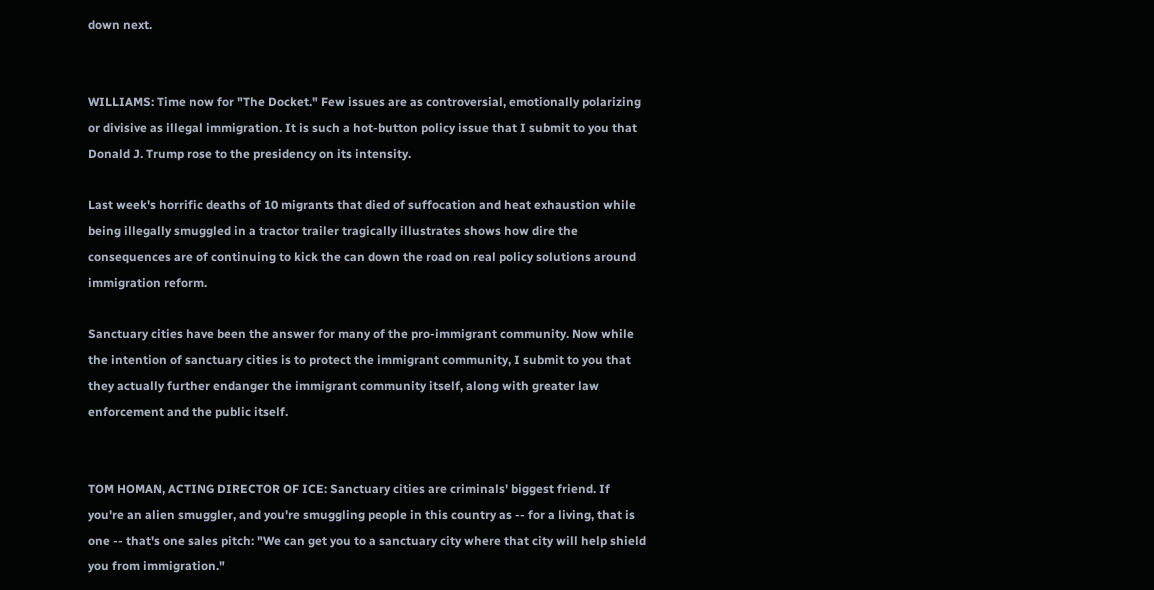down next.


WILLIAMS: Time now for "The Docket." Few issues are as controversial, emotionally polarizing or divisive as illegal immigration. It is such a hot-button policy issue that I submit to you that Donald J. Trump rose to the presidency on its intensity.

Last week's horrific deaths of 10 migrants that died of suffocation and heat exhaustion while being illegally smuggled in a tractor trailer tragically illustrates shows how dire the consequences are of continuing to kick the can down the road on real policy solutions around immigration reform.

Sanctuary cities have been the answer for many of the pro-immigrant community. Now while the intention of sanctuary cities is to protect the immigrant community, I submit to you that they actually further endanger the immigrant community itself, along with greater law enforcement and the public itself.


TOM HOMAN, ACTING DIRECTOR OF ICE: Sanctuary cities are criminals' biggest friend. If you're an alien smuggler, and you're smuggling people in this country as -- for a living, that is one -- that's one sales pitch: "We can get you to a sanctuary city where that city will help shield you from immigration."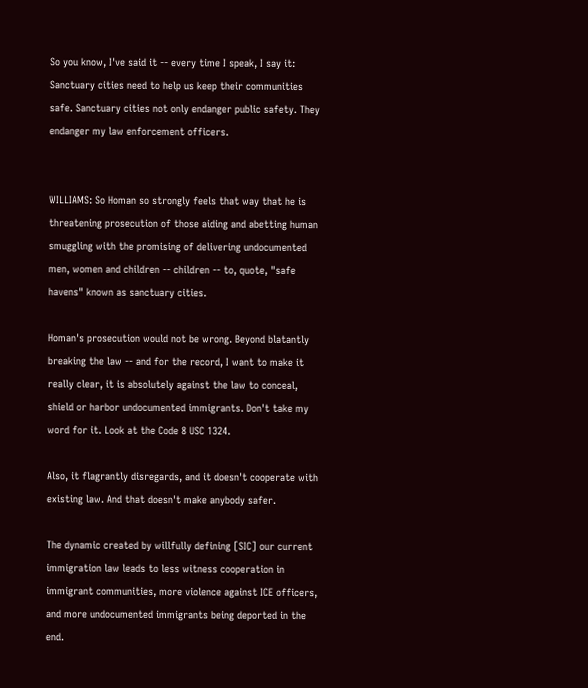So you know, I've said it -- every time I speak, I say it: Sanctuary cities need to help us keep their communities safe. Sanctuary cities not only endanger public safety. They endanger my law enforcement officers.


WILLIAMS: So Homan so strongly feels that way that he is threatening prosecution of those aiding and abetting human smuggling with the promising of delivering undocumented men, women and children -- children -- to, quote, "safe havens" known as sanctuary cities.

Homan's prosecution would not be wrong. Beyond blatantly breaking the law -- and for the record, I want to make it really clear, it is absolutely against the law to conceal, shield or harbor undocumented immigrants. Don't take my word for it. Look at the Code 8 USC 1324.

Also, it flagrantly disregards, and it doesn't cooperate with existing law. And that doesn't make anybody safer.

The dynamic created by willfully defining [SIC] our current immigration law leads to less witness cooperation in immigrant communities, more violence against ICE officers, and more undocumented immigrants being deported in the end.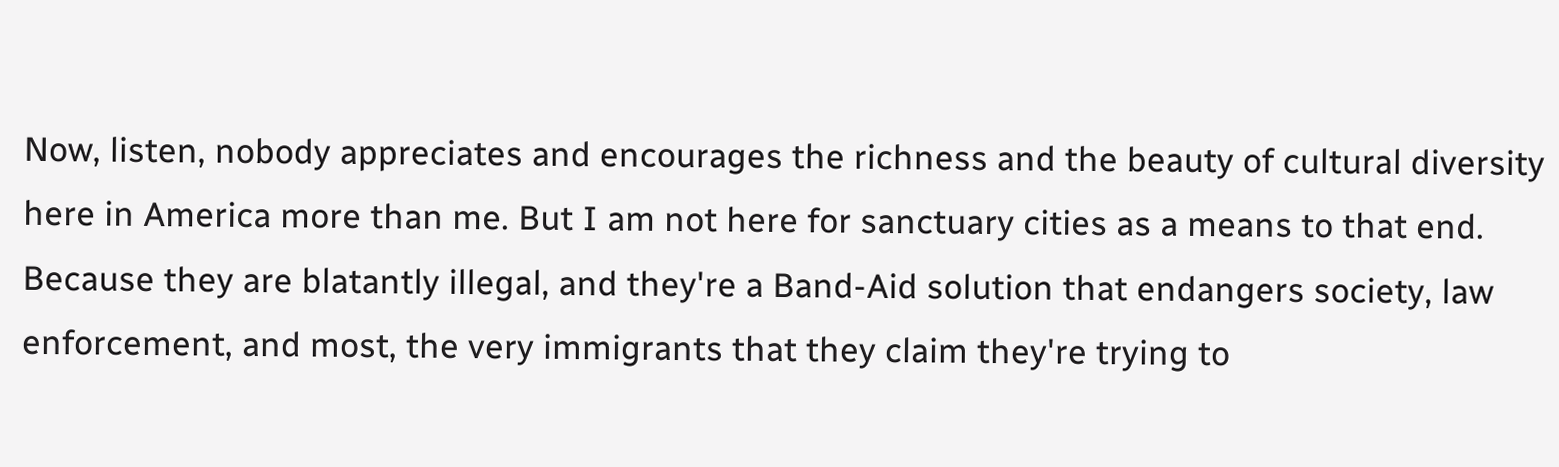Now, listen, nobody appreciates and encourages the richness and the beauty of cultural diversity here in America more than me. But I am not here for sanctuary cities as a means to that end. Because they are blatantly illegal, and they're a Band-Aid solution that endangers society, law enforcement, and most, the very immigrants that they claim they're trying to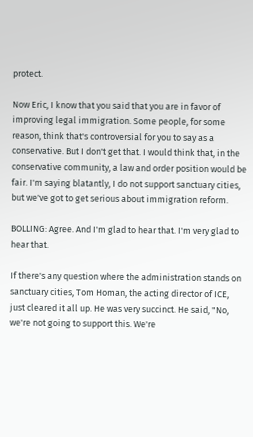protect.

Now Eric, I know that you said that you are in favor of improving legal immigration. Some people, for some reason, think that's controversial for you to say as a conservative. But I don't get that. I would think that, in the conservative community, a law and order position would be fair. I'm saying blatantly, I do not support sanctuary cities, but we've got to get serious about immigration reform.

BOLLING: Agree. And I'm glad to hear that. I'm very glad to hear that.

If there's any question where the administration stands on sanctuary cities, Tom Homan, the acting director of ICE, just cleared it all up. He was very succinct. He said, "No, we're not going to support this. We're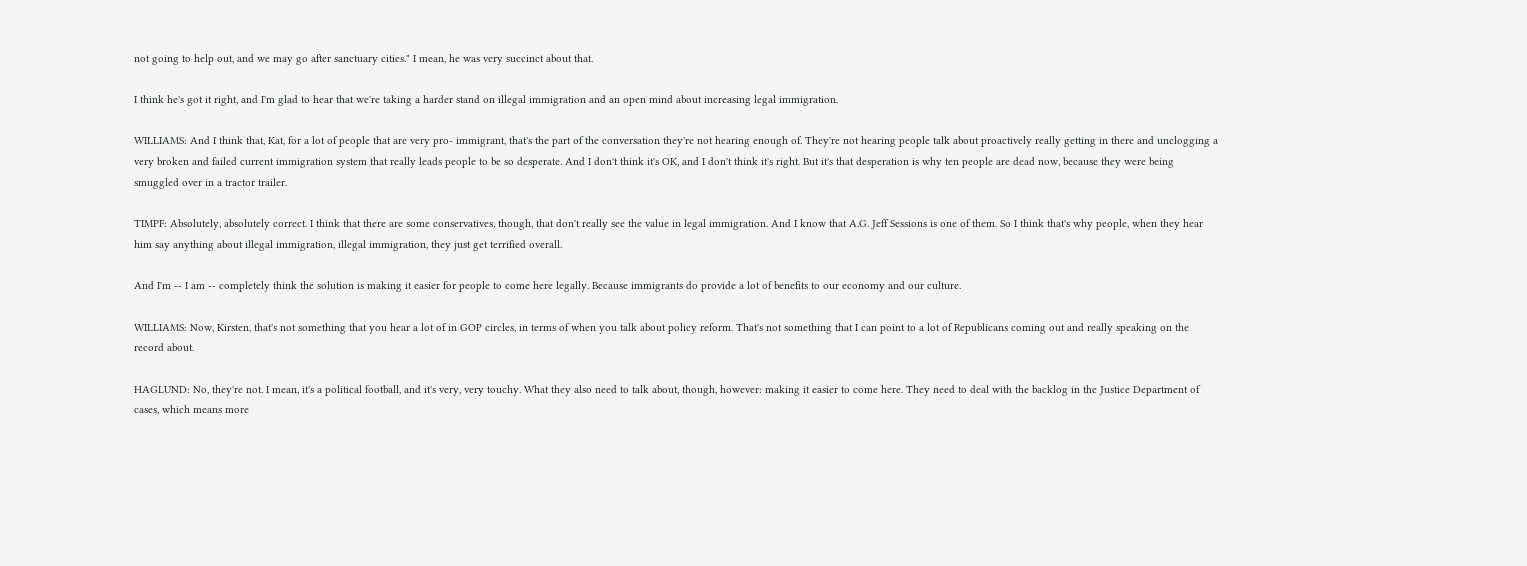not going to help out, and we may go after sanctuary cities." I mean, he was very succinct about that.

I think he's got it right, and I'm glad to hear that we're taking a harder stand on illegal immigration and an open mind about increasing legal immigration.

WILLIAMS: And I think that, Kat, for a lot of people that are very pro- immigrant, that's the part of the conversation they're not hearing enough of. They're not hearing people talk about proactively really getting in there and unclogging a very broken and failed current immigration system that really leads people to be so desperate. And I don't think it's OK, and I don't think it's right. But it's that desperation is why ten people are dead now, because they were being smuggled over in a tractor trailer.

TIMPF: Absolutely, absolutely correct. I think that there are some conservatives, though, that don't really see the value in legal immigration. And I know that A.G. Jeff Sessions is one of them. So I think that's why people, when they hear him say anything about illegal immigration, illegal immigration, they just get terrified overall.

And I'm -- I am -- completely think the solution is making it easier for people to come here legally. Because immigrants do provide a lot of benefits to our economy and our culture.

WILLIAMS: Now, Kirsten, that's not something that you hear a lot of in GOP circles, in terms of when you talk about policy reform. That's not something that I can point to a lot of Republicans coming out and really speaking on the record about.

HAGLUND: No, they're not. I mean, it's a political football, and it's very, very touchy. What they also need to talk about, though, however: making it easier to come here. They need to deal with the backlog in the Justice Department of cases, which means more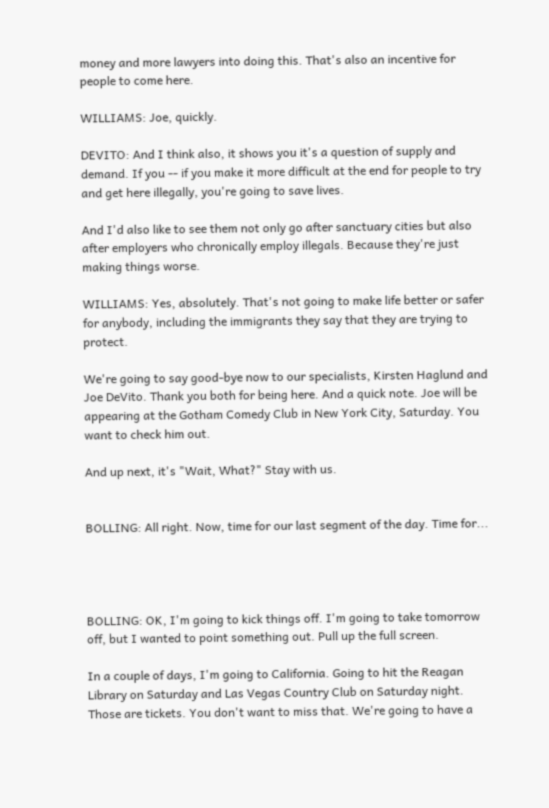money and more lawyers into doing this. That's also an incentive for people to come here.

WILLIAMS: Joe, quickly.

DEVITO: And I think also, it shows you it's a question of supply and demand. If you -- if you make it more difficult at the end for people to try and get here illegally, you're going to save lives.

And I'd also like to see them not only go after sanctuary cities but also after employers who chronically employ illegals. Because they're just making things worse.

WILLIAMS: Yes, absolutely. That's not going to make life better or safer for anybody, including the immigrants they say that they are trying to protect.

We're going to say good-bye now to our specialists, Kirsten Haglund and Joe DeVito. Thank you both for being here. And a quick note. Joe will be appearing at the Gotham Comedy Club in New York City, Saturday. You want to check him out.

And up next, it's "Wait, What?" Stay with us.


BOLLING: All right. Now, time for our last segment of the day. Time for...




BOLLING: OK, I'm going to kick things off. I'm going to take tomorrow off, but I wanted to point something out. Pull up the full screen.

In a couple of days, I'm going to California. Going to hit the Reagan Library on Saturday and Las Vegas Country Club on Saturday night. Those are tickets. You don't want to miss that. We're going to have a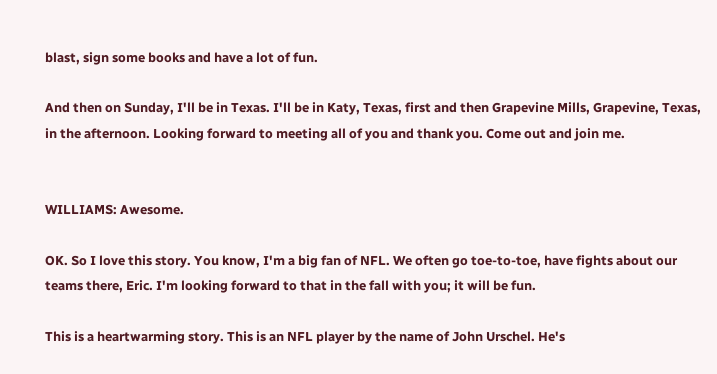blast, sign some books and have a lot of fun.

And then on Sunday, I'll be in Texas. I'll be in Katy, Texas, first and then Grapevine Mills, Grapevine, Texas, in the afternoon. Looking forward to meeting all of you and thank you. Come out and join me.


WILLIAMS: Awesome.

OK. So I love this story. You know, I'm a big fan of NFL. We often go toe-to-toe, have fights about our teams there, Eric. I'm looking forward to that in the fall with you; it will be fun.

This is a heartwarming story. This is an NFL player by the name of John Urschel. He's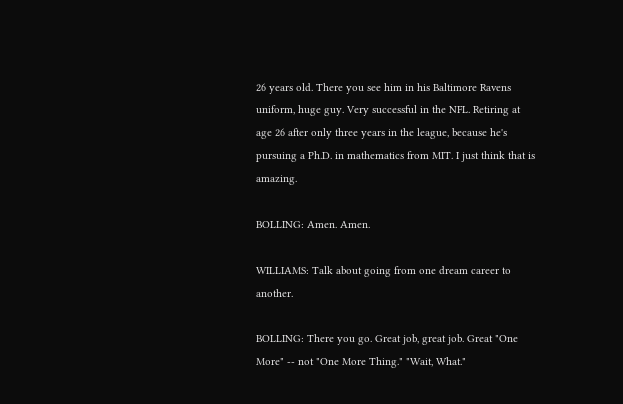26 years old. There you see him in his Baltimore Ravens uniform, huge guy. Very successful in the NFL. Retiring at age 26 after only three years in the league, because he's pursuing a Ph.D. in mathematics from MIT. I just think that is amazing.

BOLLING: Amen. Amen.

WILLIAMS: Talk about going from one dream career to another.

BOLLING: There you go. Great job, great job. Great "One More" -- not "One More Thing." "Wait, What."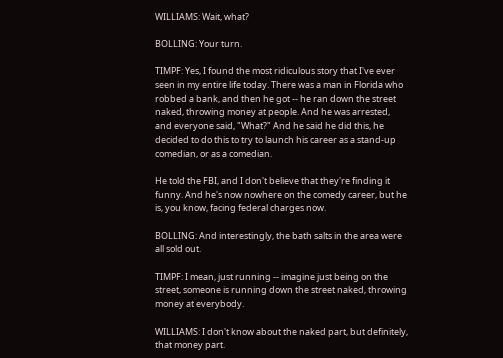WILLIAMS: Wait, what?

BOLLING: Your turn.

TIMPF: Yes, I found the most ridiculous story that I've ever seen in my entire life today. There was a man in Florida who robbed a bank, and then he got -- he ran down the street naked, throwing money at people. And he was arrested, and everyone said, "What?" And he said he did this, he decided to do this to try to launch his career as a stand-up comedian, or as a comedian.

He told the FBI, and I don't believe that they're finding it funny. And he's now nowhere on the comedy career, but he is, you know, facing federal charges now.

BOLLING: And interestingly, the bath salts in the area were all sold out.

TIMPF: I mean, just running -- imagine just being on the street, someone is running down the street naked, throwing money at everybody.

WILLIAMS: I don't know about the naked part, but definitely, that money part.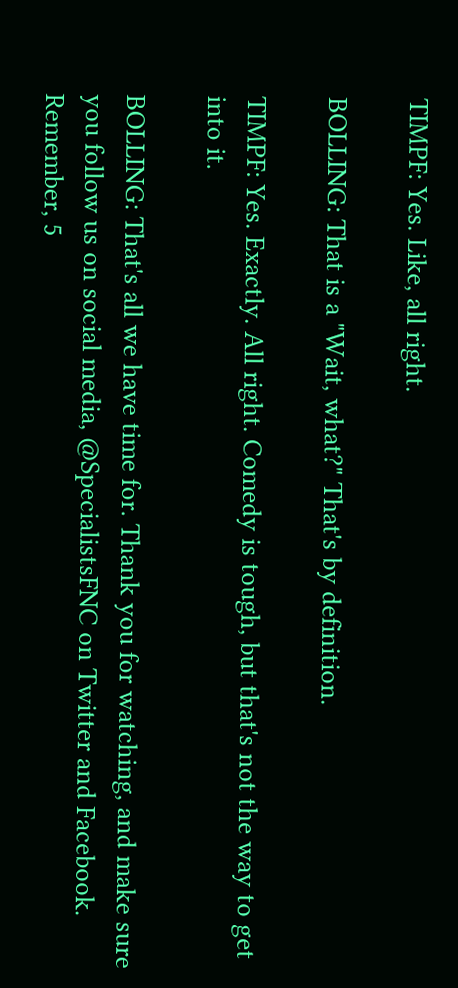TIMPF: Yes. Like, all right.

BOLLING: That is a "Wait, what?" That's by definition.

TIMPF: Yes. Exactly. All right. Comedy is tough, but that's not the way to get into it.

BOLLING: That's all we have time for. Thank you for watching, and make sure you follow us on social media, @SpecialistsFNC on Twitter and Facebook. Remember, 5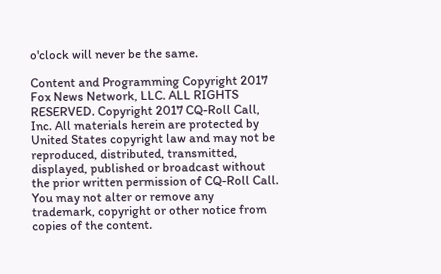o'clock will never be the same.

Content and Programming Copyright 2017 Fox News Network, LLC. ALL RIGHTS RESERVED. Copyright 2017 CQ-Roll Call, Inc. All materials herein are protected by United States copyright law and may not be reproduced, distributed, transmitted, displayed, published or broadcast without the prior written permission of CQ-Roll Call. You may not alter or remove any trademark, copyright or other notice from copies of the content.